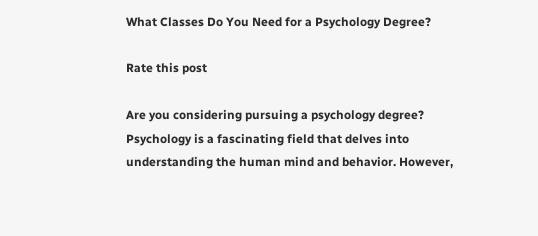What Classes Do You Need for a Psychology Degree?

Rate this post

Are you considering pursuing a psychology degree? Psychology is a fascinating field that delves into understanding the human mind and behavior. However,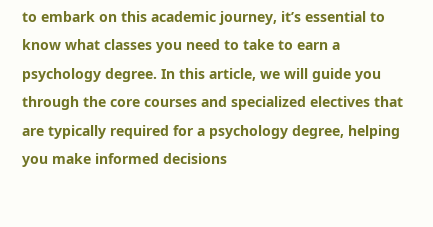to embark on this academic journey, it’s essential to know what classes you need to take to earn a psychology degree. In this article, we will guide you through the core courses and specialized electives that are typically required for a psychology degree, helping you make informed decisions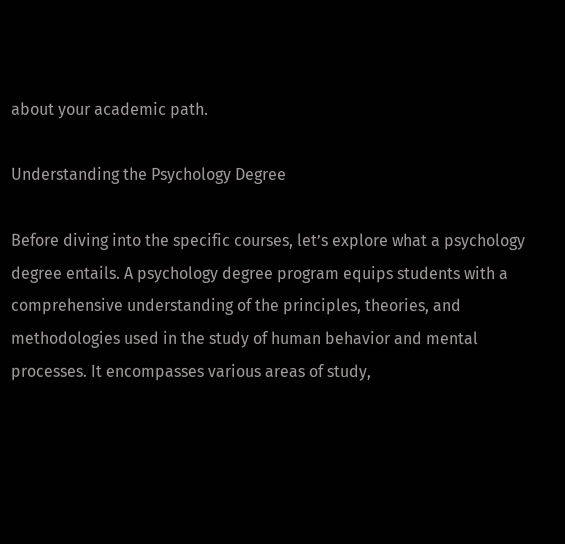about your academic path.

Understanding the Psychology Degree

Before diving into the specific courses, let’s explore what a psychology degree entails. A psychology degree program equips students with a comprehensive understanding of the principles, theories, and methodologies used in the study of human behavior and mental processes. It encompasses various areas of study,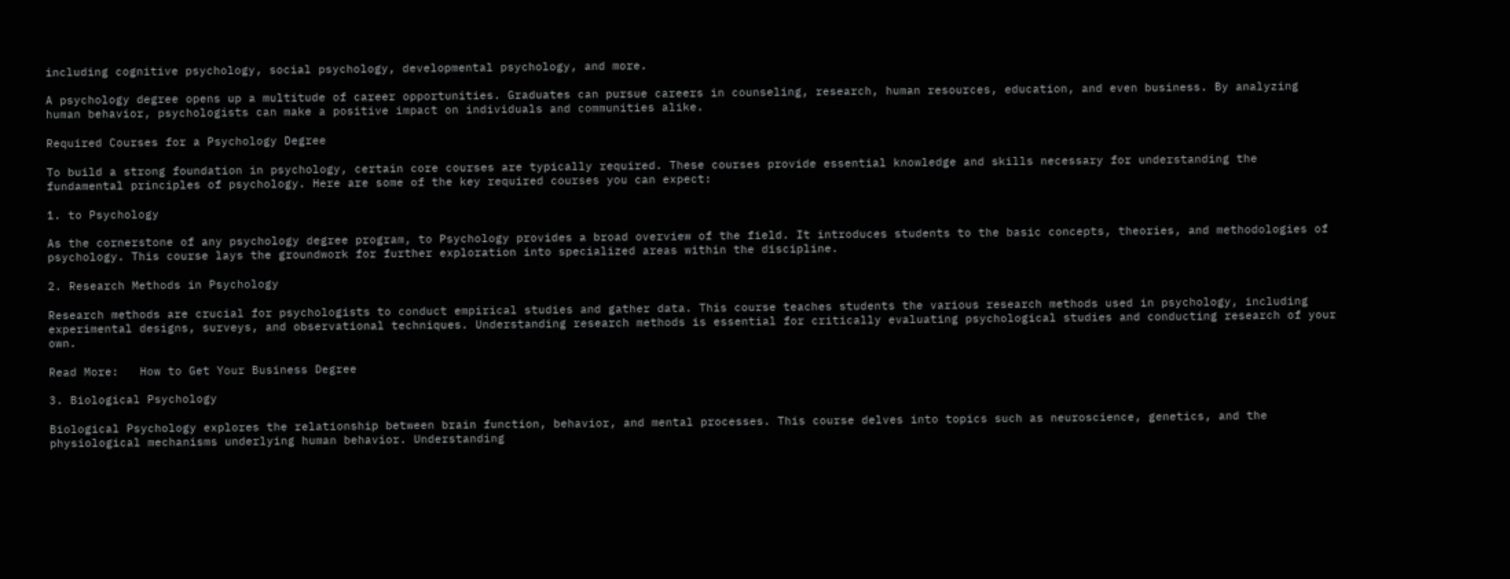including cognitive psychology, social psychology, developmental psychology, and more.

A psychology degree opens up a multitude of career opportunities. Graduates can pursue careers in counseling, research, human resources, education, and even business. By analyzing human behavior, psychologists can make a positive impact on individuals and communities alike.

Required Courses for a Psychology Degree

To build a strong foundation in psychology, certain core courses are typically required. These courses provide essential knowledge and skills necessary for understanding the fundamental principles of psychology. Here are some of the key required courses you can expect:

1. to Psychology

As the cornerstone of any psychology degree program, to Psychology provides a broad overview of the field. It introduces students to the basic concepts, theories, and methodologies of psychology. This course lays the groundwork for further exploration into specialized areas within the discipline.

2. Research Methods in Psychology

Research methods are crucial for psychologists to conduct empirical studies and gather data. This course teaches students the various research methods used in psychology, including experimental designs, surveys, and observational techniques. Understanding research methods is essential for critically evaluating psychological studies and conducting research of your own.

Read More:   How to Get Your Business Degree

3. Biological Psychology

Biological Psychology explores the relationship between brain function, behavior, and mental processes. This course delves into topics such as neuroscience, genetics, and the physiological mechanisms underlying human behavior. Understanding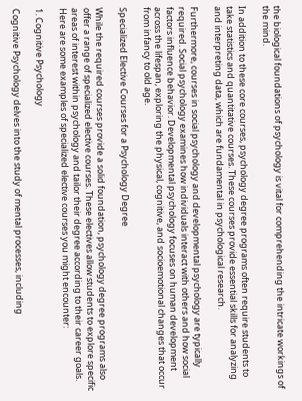the biological foundations of psychology is vital for comprehending the intricate workings of the mind.

In addition to these core courses, psychology degree programs often require students to take statistics and quantitative courses. These courses provide essential skills for analyzing and interpreting data, which are fundamental in psychological research.

Furthermore, courses in social psychology and developmental psychology are typically required. Social psychology examines how individuals interact with others and how social factors influence behavior. Developmental psychology focuses on human development across the lifespan, exploring the physical, cognitive, and socioemotional changes that occur from infancy to old age.

Specialized Elective Courses for a Psychology Degree

While the required courses provide a solid foundation, psychology degree programs also offer a range of specialized elective courses. These electives allow students to explore specific areas of interest within psychology and tailor their degree according to their career goals. Here are some examples of specialized elective courses you might encounter:

1. Cognitive Psychology

Cognitive Psychology delves into the study of mental processes, including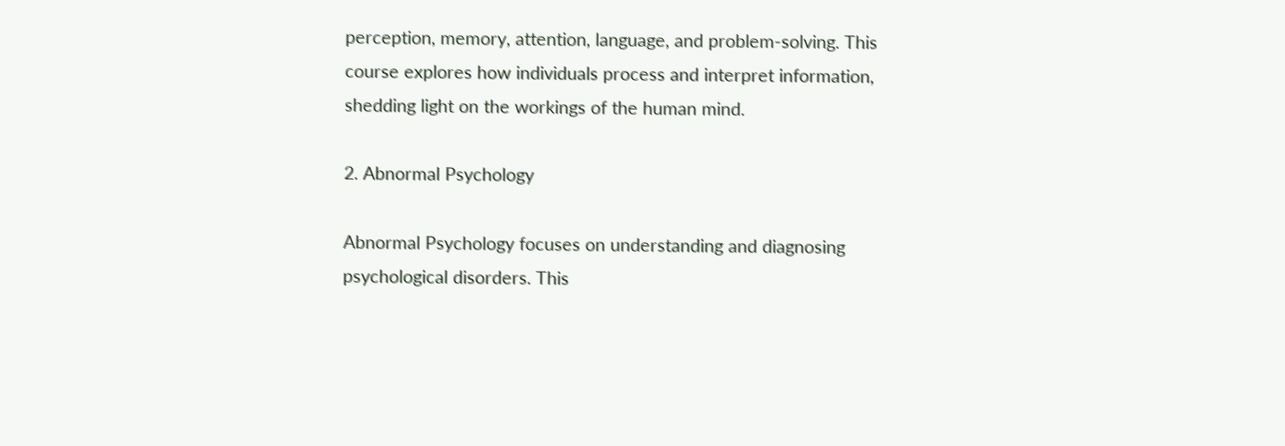perception, memory, attention, language, and problem-solving. This course explores how individuals process and interpret information, shedding light on the workings of the human mind.

2. Abnormal Psychology

Abnormal Psychology focuses on understanding and diagnosing psychological disorders. This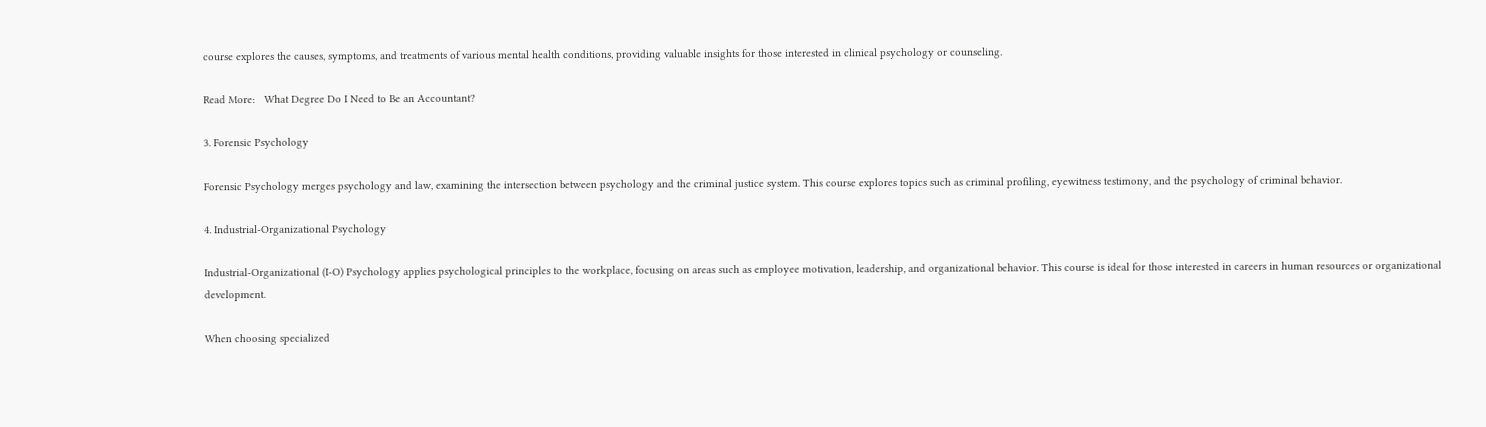course explores the causes, symptoms, and treatments of various mental health conditions, providing valuable insights for those interested in clinical psychology or counseling.

Read More:   What Degree Do I Need to Be an Accountant?

3. Forensic Psychology

Forensic Psychology merges psychology and law, examining the intersection between psychology and the criminal justice system. This course explores topics such as criminal profiling, eyewitness testimony, and the psychology of criminal behavior.

4. Industrial-Organizational Psychology

Industrial-Organizational (I-O) Psychology applies psychological principles to the workplace, focusing on areas such as employee motivation, leadership, and organizational behavior. This course is ideal for those interested in careers in human resources or organizational development.

When choosing specialized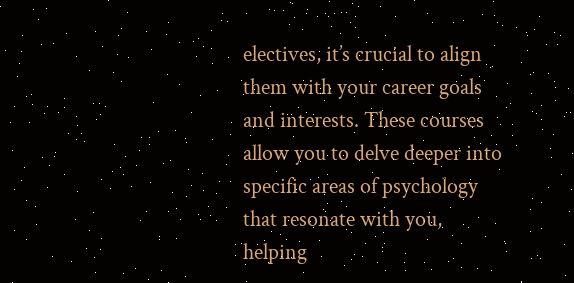electives, it’s crucial to align them with your career goals and interests. These courses allow you to delve deeper into specific areas of psychology that resonate with you, helping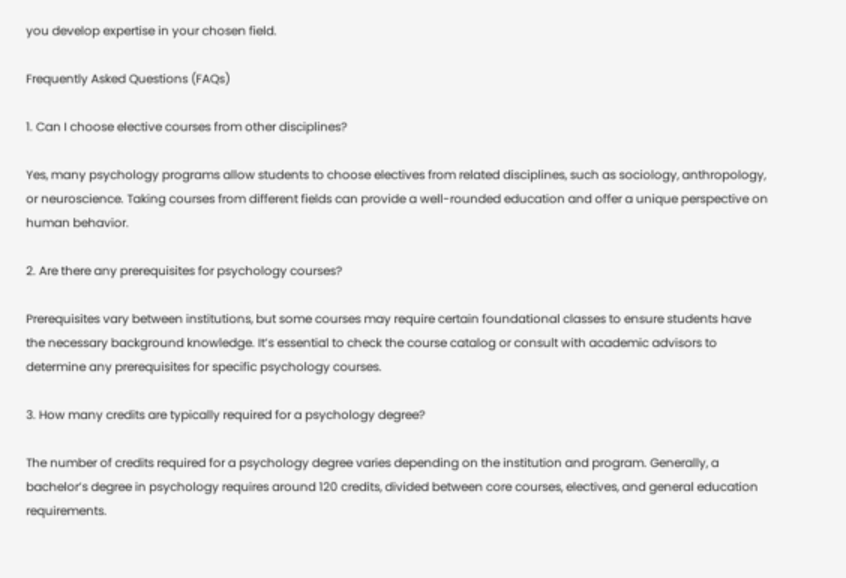you develop expertise in your chosen field.

Frequently Asked Questions (FAQs)

1. Can I choose elective courses from other disciplines?

Yes, many psychology programs allow students to choose electives from related disciplines, such as sociology, anthropology, or neuroscience. Taking courses from different fields can provide a well-rounded education and offer a unique perspective on human behavior.

2. Are there any prerequisites for psychology courses?

Prerequisites vary between institutions, but some courses may require certain foundational classes to ensure students have the necessary background knowledge. It’s essential to check the course catalog or consult with academic advisors to determine any prerequisites for specific psychology courses.

3. How many credits are typically required for a psychology degree?

The number of credits required for a psychology degree varies depending on the institution and program. Generally, a bachelor’s degree in psychology requires around 120 credits, divided between core courses, electives, and general education requirements.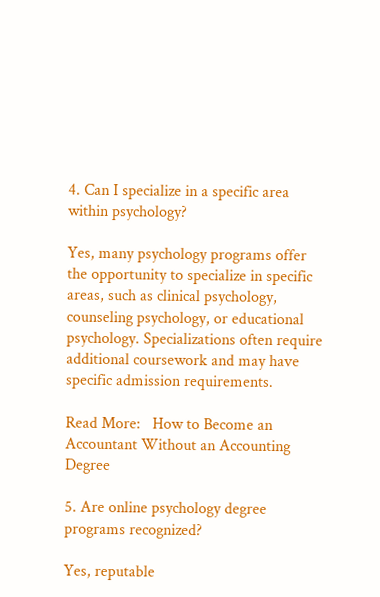4. Can I specialize in a specific area within psychology?

Yes, many psychology programs offer the opportunity to specialize in specific areas, such as clinical psychology, counseling psychology, or educational psychology. Specializations often require additional coursework and may have specific admission requirements.

Read More:   How to Become an Accountant Without an Accounting Degree

5. Are online psychology degree programs recognized?

Yes, reputable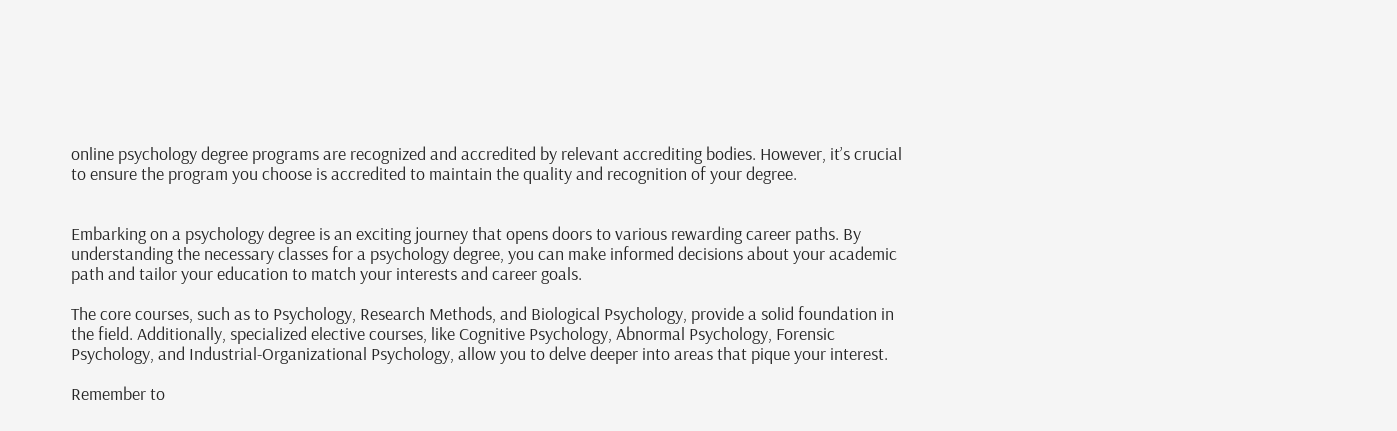online psychology degree programs are recognized and accredited by relevant accrediting bodies. However, it’s crucial to ensure the program you choose is accredited to maintain the quality and recognition of your degree.


Embarking on a psychology degree is an exciting journey that opens doors to various rewarding career paths. By understanding the necessary classes for a psychology degree, you can make informed decisions about your academic path and tailor your education to match your interests and career goals.

The core courses, such as to Psychology, Research Methods, and Biological Psychology, provide a solid foundation in the field. Additionally, specialized elective courses, like Cognitive Psychology, Abnormal Psychology, Forensic Psychology, and Industrial-Organizational Psychology, allow you to delve deeper into areas that pique your interest.

Remember to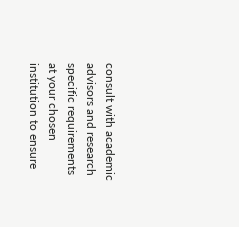consult with academic advisors and research specific requirements at your chosen institution to ensure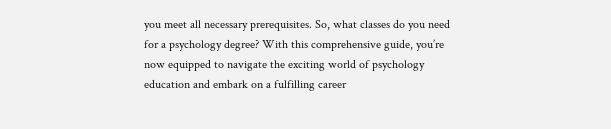you meet all necessary prerequisites. So, what classes do you need for a psychology degree? With this comprehensive guide, you’re now equipped to navigate the exciting world of psychology education and embark on a fulfilling career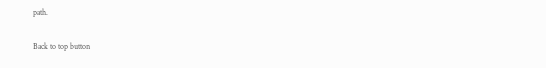path.

Back to top button